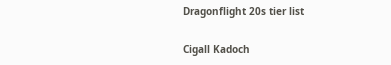Dragonflight 20s tier list

Cigall Kadoch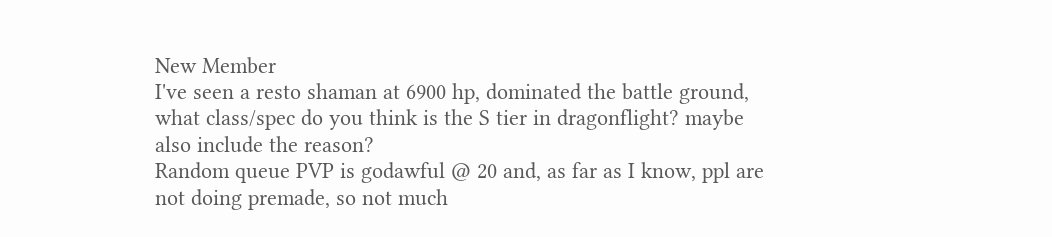New Member
I've seen a resto shaman at 6900 hp, dominated the battle ground, what class/spec do you think is the S tier in dragonflight? maybe also include the reason?
Random queue PVP is godawful @ 20 and, as far as I know, ppl are not doing premade, so not much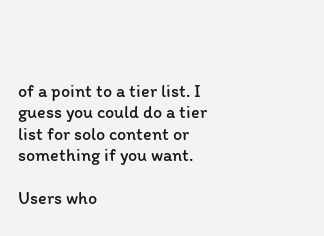of a point to a tier list. I guess you could do a tier list for solo content or something if you want.

Users who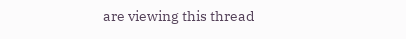are viewing this thread